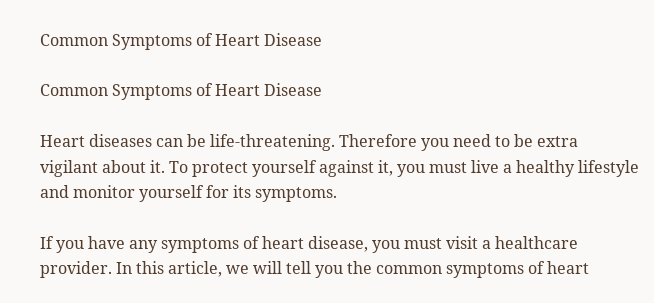Common Symptoms of Heart Disease

Common Symptoms of Heart Disease

Heart diseases can be life-threatening. Therefore you need to be extra vigilant about it. To protect yourself against it, you must live a healthy lifestyle and monitor yourself for its symptoms.

If you have any symptoms of heart disease, you must visit a healthcare provider. In this article, we will tell you the common symptoms of heart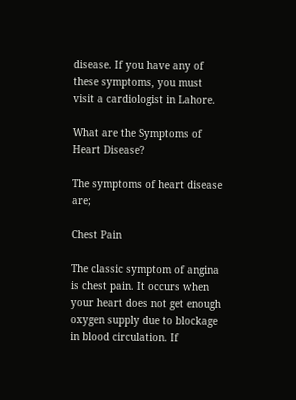disease. If you have any of these symptoms, you must visit a cardiologist in Lahore.

What are the Symptoms of Heart Disease?

The symptoms of heart disease are;

Chest Pain

The classic symptom of angina is chest pain. It occurs when your heart does not get enough oxygen supply due to blockage in blood circulation. If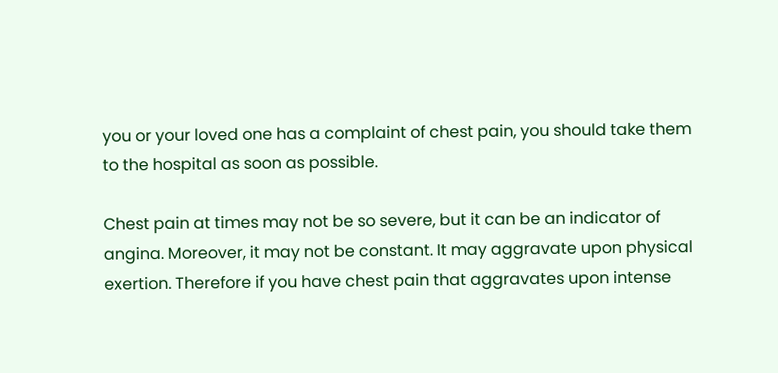you or your loved one has a complaint of chest pain, you should take them to the hospital as soon as possible.

Chest pain at times may not be so severe, but it can be an indicator of angina. Moreover, it may not be constant. It may aggravate upon physical exertion. Therefore if you have chest pain that aggravates upon intense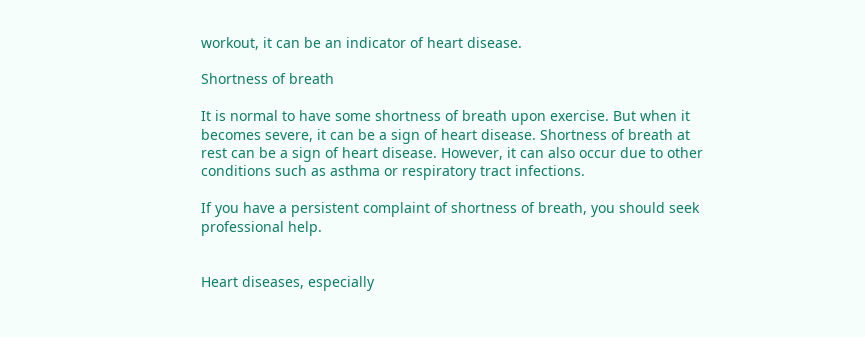workout, it can be an indicator of heart disease.

Shortness of breath

It is normal to have some shortness of breath upon exercise. But when it becomes severe, it can be a sign of heart disease. Shortness of breath at rest can be a sign of heart disease. However, it can also occur due to other conditions such as asthma or respiratory tract infections.

If you have a persistent complaint of shortness of breath, you should seek professional help.


Heart diseases, especially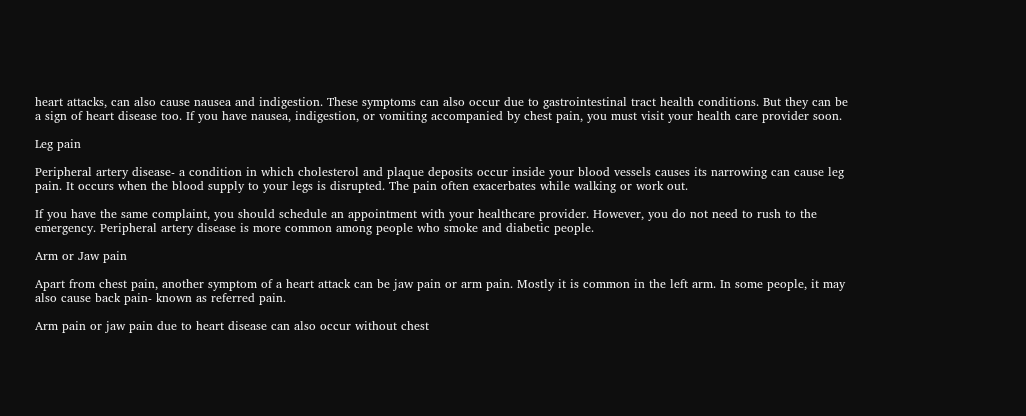heart attacks, can also cause nausea and indigestion. These symptoms can also occur due to gastrointestinal tract health conditions. But they can be a sign of heart disease too. If you have nausea, indigestion, or vomiting accompanied by chest pain, you must visit your health care provider soon.

Leg pain

Peripheral artery disease- a condition in which cholesterol and plaque deposits occur inside your blood vessels causes its narrowing can cause leg pain. It occurs when the blood supply to your legs is disrupted. The pain often exacerbates while walking or work out.

If you have the same complaint, you should schedule an appointment with your healthcare provider. However, you do not need to rush to the emergency. Peripheral artery disease is more common among people who smoke and diabetic people.

Arm or Jaw pain

Apart from chest pain, another symptom of a heart attack can be jaw pain or arm pain. Mostly it is common in the left arm. In some people, it may also cause back pain- known as referred pain.

Arm pain or jaw pain due to heart disease can also occur without chest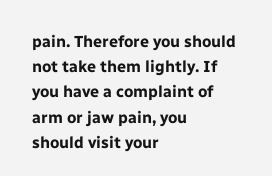pain. Therefore you should not take them lightly. If you have a complaint of arm or jaw pain, you should visit your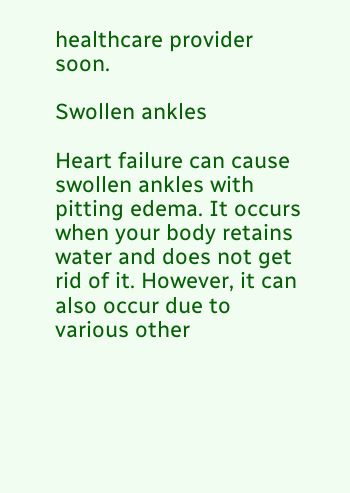healthcare provider soon.

Swollen ankles

Heart failure can cause swollen ankles with pitting edema. It occurs when your body retains water and does not get rid of it. However, it can also occur due to various other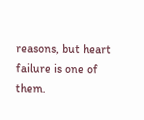reasons, but heart failure is one of them.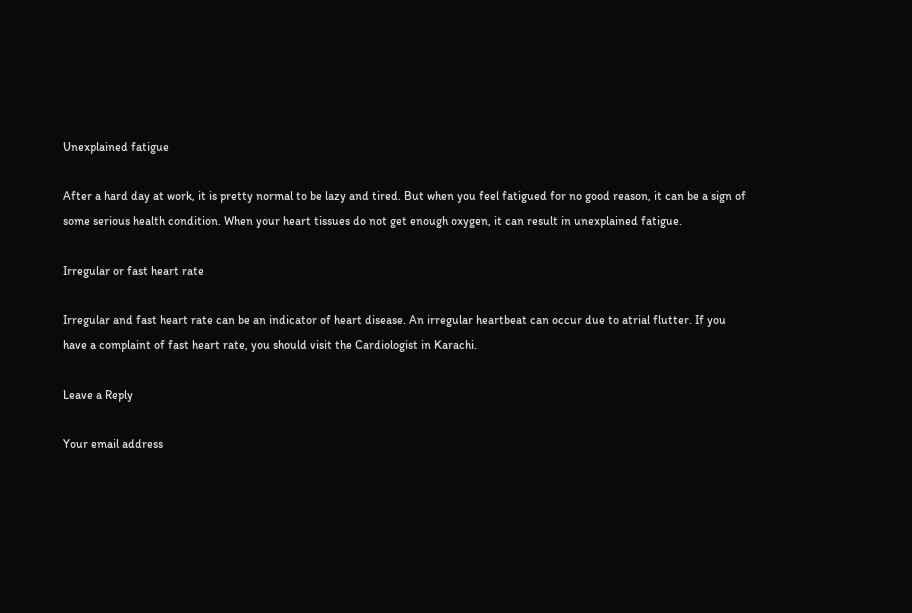Unexplained fatigue

After a hard day at work, it is pretty normal to be lazy and tired. But when you feel fatigued for no good reason, it can be a sign of some serious health condition. When your heart tissues do not get enough oxygen, it can result in unexplained fatigue.

Irregular or fast heart rate

Irregular and fast heart rate can be an indicator of heart disease. An irregular heartbeat can occur due to atrial flutter. If you have a complaint of fast heart rate, you should visit the Cardiologist in Karachi.

Leave a Reply

Your email address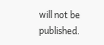will not be published.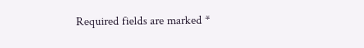Required fields are marked *